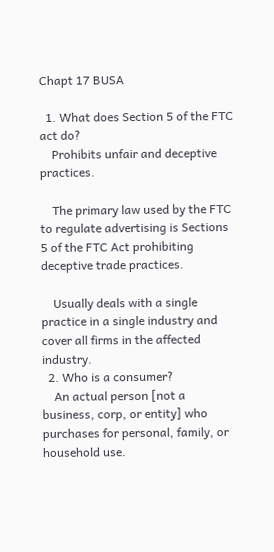Chapt 17 BUSA

  1. What does Section 5 of the FTC act do?
    Prohibits unfair and deceptive practices.

    The primary law used by the FTC to regulate advertising is Sections 5 of the FTC Act prohibiting deceptive trade practices.

    Usually deals with a single practice in a single industry and cover all firms in the affected industry.
  2. Who is a consumer?
    An actual person [not a business, corp, or entity] who purchases for personal, family, or household use.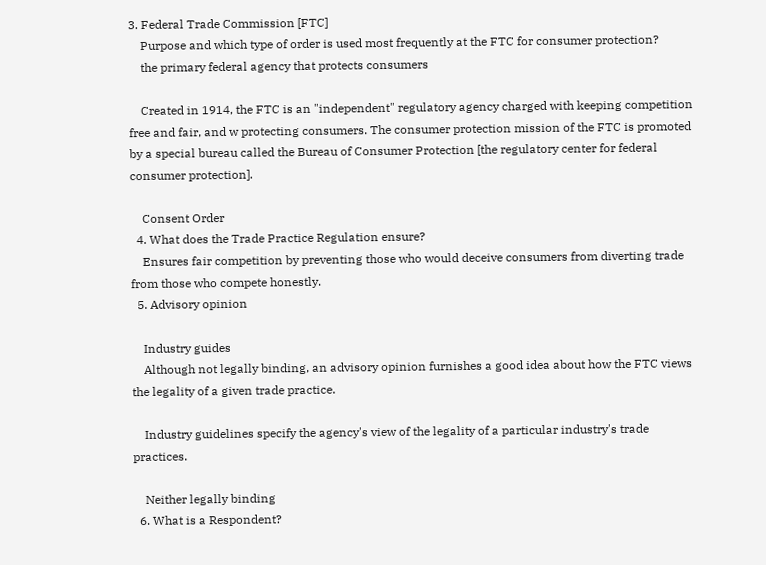3. Federal Trade Commission [FTC]
    Purpose and which type of order is used most frequently at the FTC for consumer protection?
    the primary federal agency that protects consumers

    Created in 1914, the FTC is an "independent" regulatory agency charged with keeping competition free and fair, and w protecting consumers. The consumer protection mission of the FTC is promoted by a special bureau called the Bureau of Consumer Protection [the regulatory center for federal consumer protection].

    Consent Order
  4. What does the Trade Practice Regulation ensure?
    Ensures fair competition by preventing those who would deceive consumers from diverting trade from those who compete honestly.
  5. Advisory opinion

    Industry guides
    Although not legally binding, an advisory opinion furnishes a good idea about how the FTC views the legality of a given trade practice.

    Industry guidelines specify the agency's view of the legality of a particular industry's trade practices.

    Neither legally binding
  6. What is a Respondent?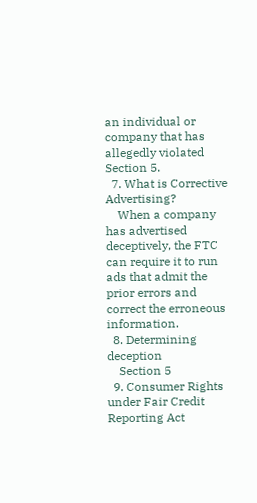an individual or company that has allegedly violated Section 5.
  7. What is Corrective Advertising?
    When a company has advertised deceptively, the FTC can require it to run ads that admit the prior errors and correct the erroneous information.
  8. Determining deception
    Section 5
  9. Consumer Rights under Fair Credit Reporting Act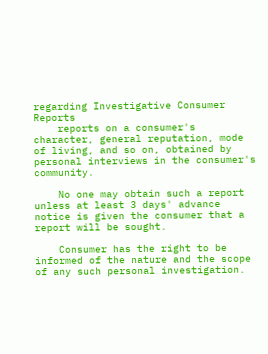regarding Investigative Consumer Reports
    reports on a consumer's character, general reputation, mode of living, and so on, obtained by personal interviews in the consumer's community.

    No one may obtain such a report unless at least 3 days' advance notice is given the consumer that a report will be sought.

    Consumer has the right to be informed of the nature and the scope of any such personal investigation.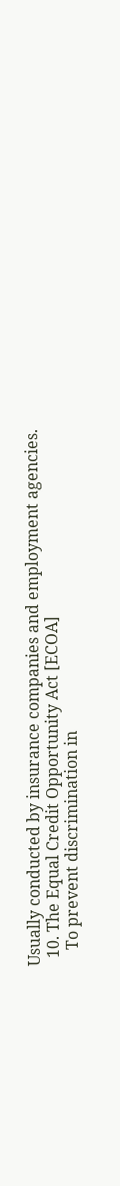Usually conducted by insurance companies and employment agencies.
  10. The Equal Credit Opportunity Act [ECOA]
    To prevent discrimination in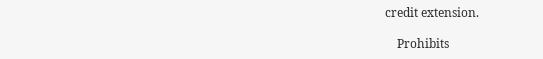credit extension.

    Prohibits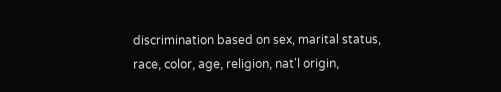discrimination based on sex, marital status, race, color, age, religion, nat'l origin,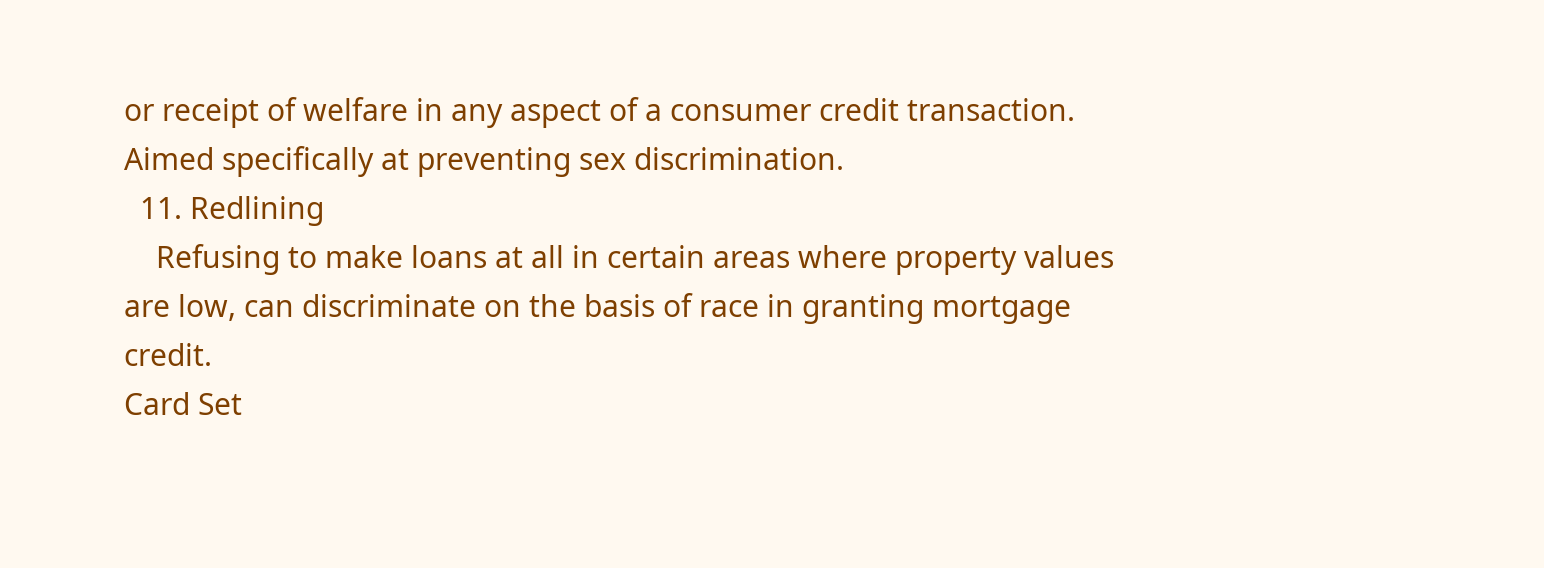or receipt of welfare in any aspect of a consumer credit transaction. Aimed specifically at preventing sex discrimination.
  11. Redlining
    Refusing to make loans at all in certain areas where property values are low, can discriminate on the basis of race in granting mortgage credit.
Card Set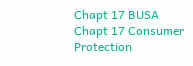Chapt 17 BUSA
Chapt 17 Consumer Protection